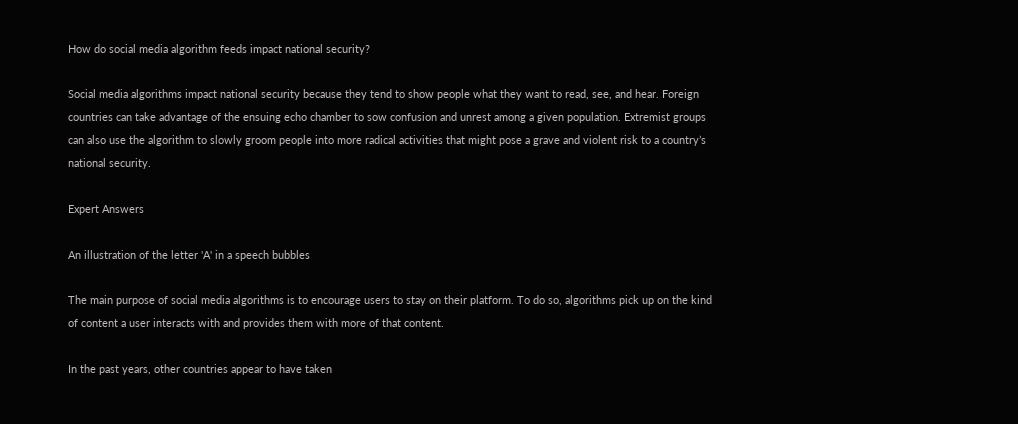How do social media algorithm feeds impact national security?

Social media algorithms impact national security because they tend to show people what they want to read, see, and hear. Foreign countries can take advantage of the ensuing echo chamber to sow confusion and unrest among a given population. Extremist groups can also use the algorithm to slowly groom people into more radical activities that might pose a grave and violent risk to a country’s national security.

Expert Answers

An illustration of the letter 'A' in a speech bubbles

The main purpose of social media algorithms is to encourage users to stay on their platform. To do so, algorithms pick up on the kind of content a user interacts with and provides them with more of that content.

In the past years, other countries appear to have taken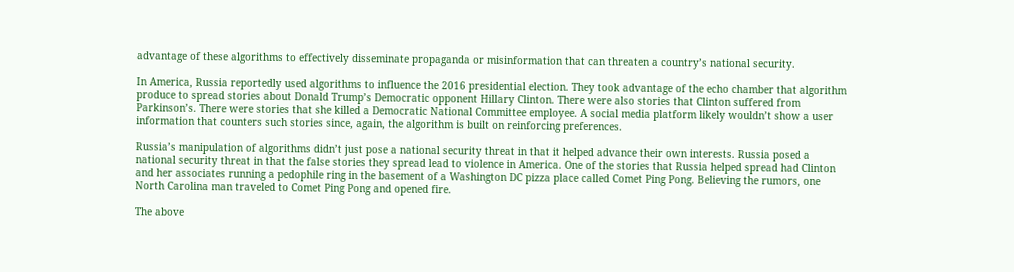advantage of these algorithms to effectively disseminate propaganda or misinformation that can threaten a country’s national security.

In America, Russia reportedly used algorithms to influence the 2016 presidential election. They took advantage of the echo chamber that algorithm produce to spread stories about Donald Trump’s Democratic opponent Hillary Clinton. There were also stories that Clinton suffered from Parkinson’s. There were stories that she killed a Democratic National Committee employee. A social media platform likely wouldn’t show a user information that counters such stories since, again, the algorithm is built on reinforcing preferences.

Russia’s manipulation of algorithms didn’t just pose a national security threat in that it helped advance their own interests. Russia posed a national security threat in that the false stories they spread lead to violence in America. One of the stories that Russia helped spread had Clinton and her associates running a pedophile ring in the basement of a Washington DC pizza place called Comet Ping Pong. Believing the rumors, one North Carolina man traveled to Comet Ping Pong and opened fire.

The above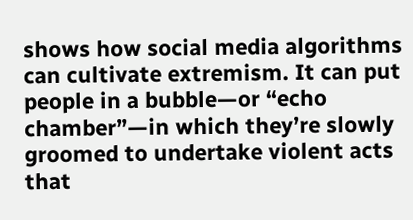shows how social media algorithms can cultivate extremism. It can put people in a bubble—or “echo chamber”—in which they’re slowly groomed to undertake violent acts that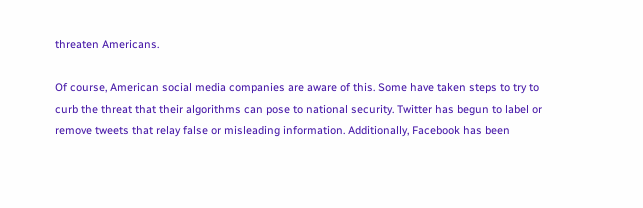threaten Americans.

Of course, American social media companies are aware of this. Some have taken steps to try to curb the threat that their algorithms can pose to national security. Twitter has begun to label or remove tweets that relay false or misleading information. Additionally, Facebook has been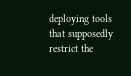deploying tools that supposedly restrict the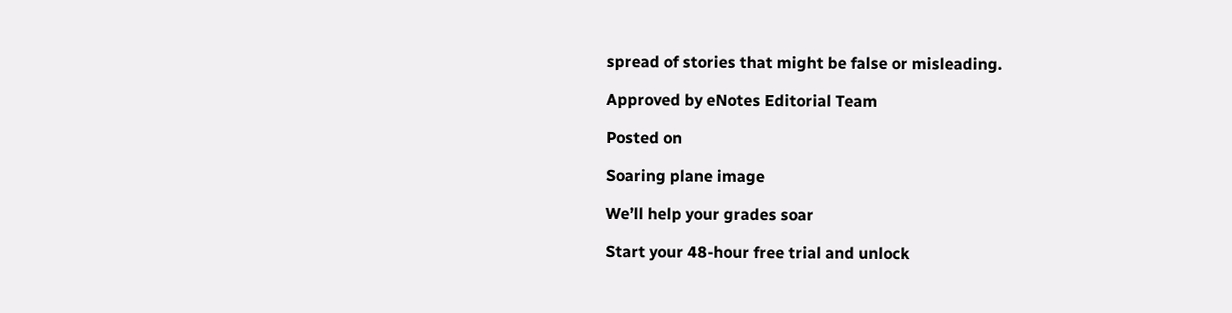spread of stories that might be false or misleading.

Approved by eNotes Editorial Team

Posted on

Soaring plane image

We’ll help your grades soar

Start your 48-hour free trial and unlock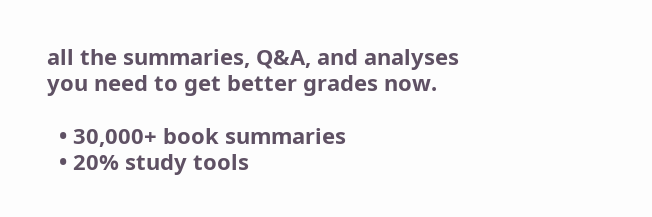all the summaries, Q&A, and analyses you need to get better grades now.

  • 30,000+ book summaries
  • 20% study tools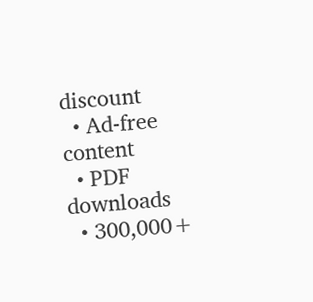discount
  • Ad-free content
  • PDF downloads
  • 300,000+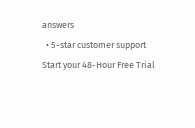answers
  • 5-star customer support
Start your 48-Hour Free Trial